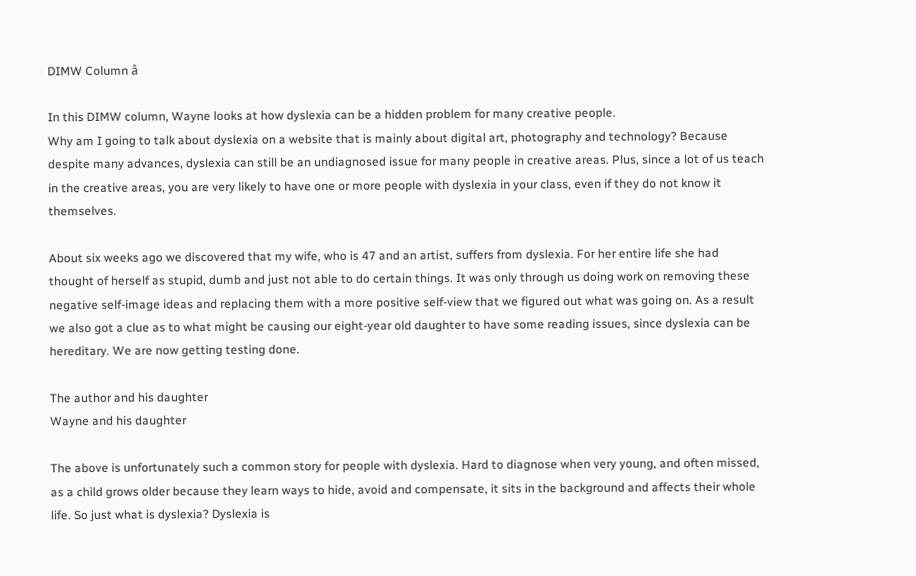DIMW Column â

In this DIMW column, Wayne looks at how dyslexia can be a hidden problem for many creative people.
Why am I going to talk about dyslexia on a website that is mainly about digital art, photography and technology? Because despite many advances, dyslexia can still be an undiagnosed issue for many people in creative areas. Plus, since a lot of us teach in the creative areas, you are very likely to have one or more people with dyslexia in your class, even if they do not know it themselves.

About six weeks ago we discovered that my wife, who is 47 and an artist, suffers from dyslexia. For her entire life she had thought of herself as stupid, dumb and just not able to do certain things. It was only through us doing work on removing these negative self-image ideas and replacing them with a more positive self-view that we figured out what was going on. As a result we also got a clue as to what might be causing our eight-year old daughter to have some reading issues, since dyslexia can be hereditary. We are now getting testing done.

The author and his daughter
Wayne and his daughter

The above is unfortunately such a common story for people with dyslexia. Hard to diagnose when very young, and often missed, as a child grows older because they learn ways to hide, avoid and compensate, it sits in the background and affects their whole life. So just what is dyslexia? Dyslexia is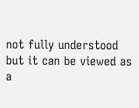not fully understood but it can be viewed as a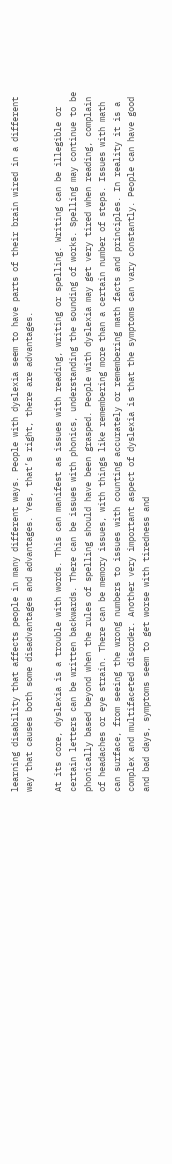learning disability that affects people in many different ways. People with dyslexia seem to have parts of their brain wired in a different way that causes both some disadvantages and advantages. Yes, that’s right, there are advantages.

At its core, dyslexia is a trouble with words. This can manifest as issues with reading, writing or spelling. Writing can be illegible or certain letters can be written backwards. There can be issues with phonics, understanding the sounding of works. Spelling may continue to be phonically based beyond when the rules of spelling should have been grasped. People with dyslexia may get very tired when reading, complain of headaches or eye strain. There can be memory issues, with things like remembering more than a certain number of steps. Issues with math can surface, from seeing the wrong numbers to issues with counting accurately or remembering math facts and principles. In reality it is a complex and multifaceted disorder. Another very important aspect of dyslexia is that the symptoms can vary constantly. People can have good and bad days, symptoms seem to get worse with tiredness and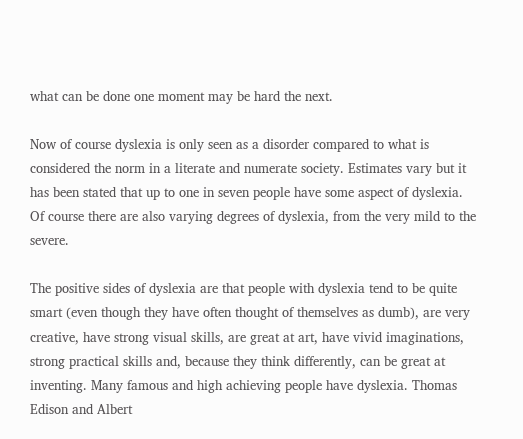what can be done one moment may be hard the next.

Now of course dyslexia is only seen as a disorder compared to what is considered the norm in a literate and numerate society. Estimates vary but it has been stated that up to one in seven people have some aspect of dyslexia. Of course there are also varying degrees of dyslexia, from the very mild to the severe.

The positive sides of dyslexia are that people with dyslexia tend to be quite smart (even though they have often thought of themselves as dumb), are very creative, have strong visual skills, are great at art, have vivid imaginations, strong practical skills and, because they think differently, can be great at inventing. Many famous and high achieving people have dyslexia. Thomas Edison and Albert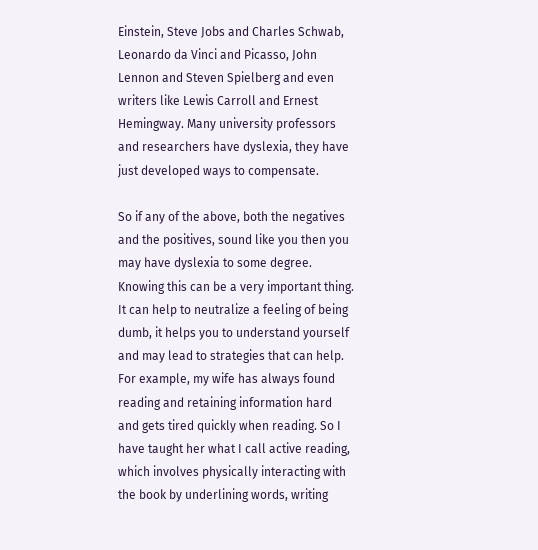Einstein, Steve Jobs and Charles Schwab, Leonardo da Vinci and Picasso, John Lennon and Steven Spielberg and even writers like Lewis Carroll and Ernest Hemingway. Many university professors and researchers have dyslexia, they have just developed ways to compensate.

So if any of the above, both the negatives and the positives, sound like you then you may have dyslexia to some degree. Knowing this can be a very important thing. It can help to neutralize a feeling of being dumb, it helps you to understand yourself and may lead to strategies that can help. For example, my wife has always found reading and retaining information hard and gets tired quickly when reading. So I have taught her what I call active reading, which involves physically interacting with the book by underlining words, writing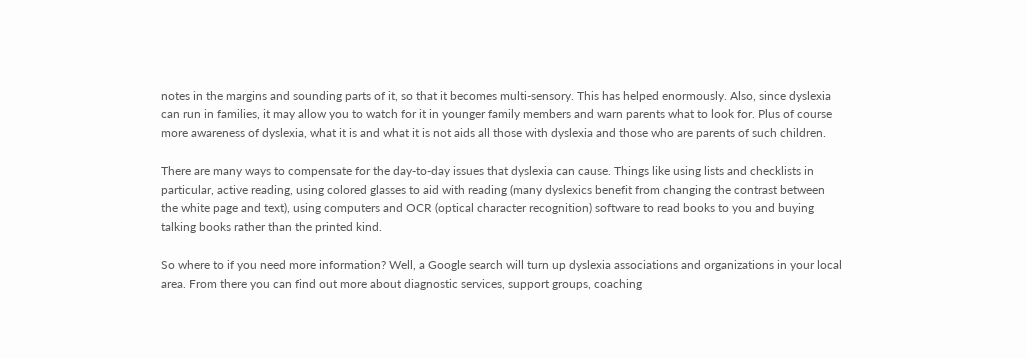notes in the margins and sounding parts of it, so that it becomes multi-sensory. This has helped enormously. Also, since dyslexia can run in families, it may allow you to watch for it in younger family members and warn parents what to look for. Plus of course more awareness of dyslexia, what it is and what it is not aids all those with dyslexia and those who are parents of such children.

There are many ways to compensate for the day-to-day issues that dyslexia can cause. Things like using lists and checklists in particular, active reading, using colored glasses to aid with reading (many dyslexics benefit from changing the contrast between the white page and text), using computers and OCR (optical character recognition) software to read books to you and buying talking books rather than the printed kind.

So where to if you need more information? Well, a Google search will turn up dyslexia associations and organizations in your local area. From there you can find out more about diagnostic services, support groups, coaching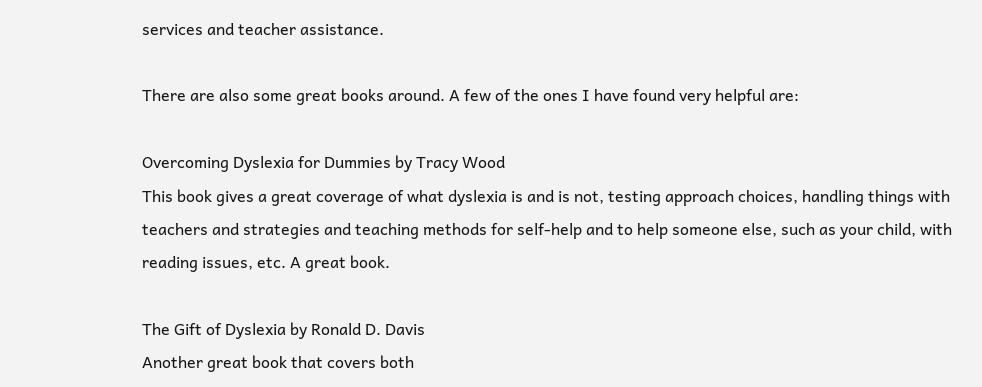services and teacher assistance.

There are also some great books around. A few of the ones I have found very helpful are:

Overcoming Dyslexia for Dummies by Tracy Wood
This book gives a great coverage of what dyslexia is and is not, testing approach choices, handling things with teachers and strategies and teaching methods for self-help and to help someone else, such as your child, with reading issues, etc. A great book.

The Gift of Dyslexia by Ronald D. Davis
Another great book that covers both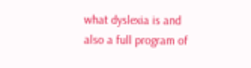what dyslexia is and also a full program of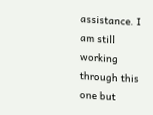assistance. I am still working through this one but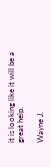it is looking like it will be a great help.

Wayne J.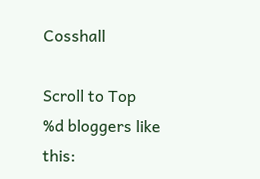Cosshall

Scroll to Top
%d bloggers like this: